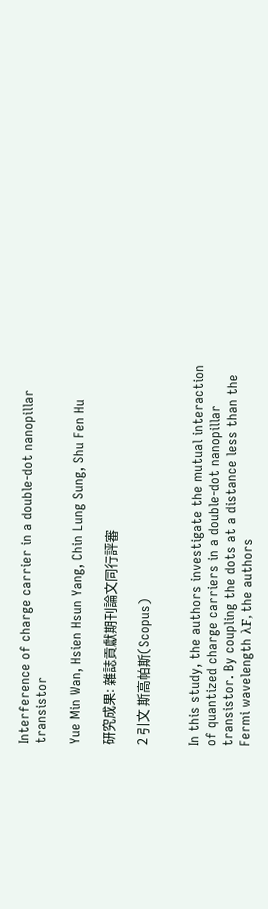Interference of charge carrier in a double-dot nanopillar transistor

Yue Min Wan, Hsien Hsun Yang, Chin Lung Sung, Shu Fen Hu

研究成果: 雜誌貢獻期刊論文同行評審

2 引文 斯高帕斯(Scopus)


In this study, the authors investigate the mutual interaction of quantized charge carriers in a double-dot nanopillar transistor. By coupling the dots at a distance less than the Fermi wavelength λF, the authors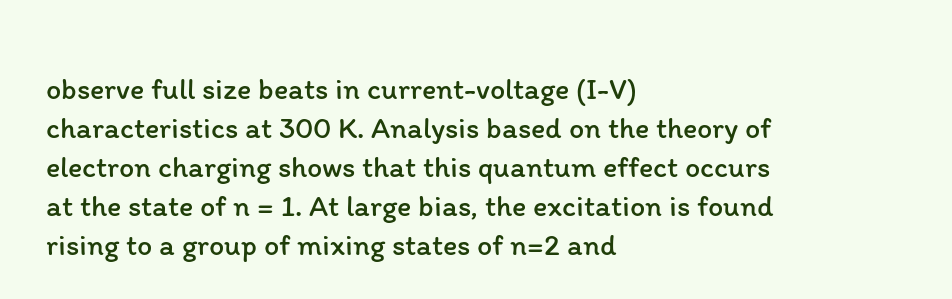observe full size beats in current-voltage (I-V) characteristics at 300 K. Analysis based on the theory of electron charging shows that this quantum effect occurs at the state of n = 1. At large bias, the excitation is found rising to a group of mixing states of n=2 and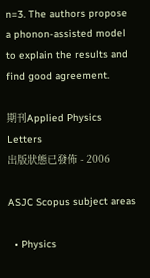n=3. The authors propose a phonon-assisted model to explain the results and find good agreement.

期刊Applied Physics Letters
出版狀態已發佈 - 2006

ASJC Scopus subject areas

  • Physics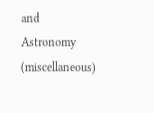and Astronomy (miscellaneous)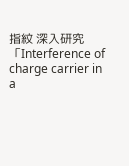指紋 深入研究「Interference of charge carrier in a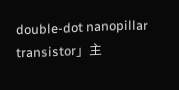double-dot nanopillar transistor」主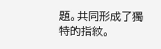題。共同形成了獨特的指紋。